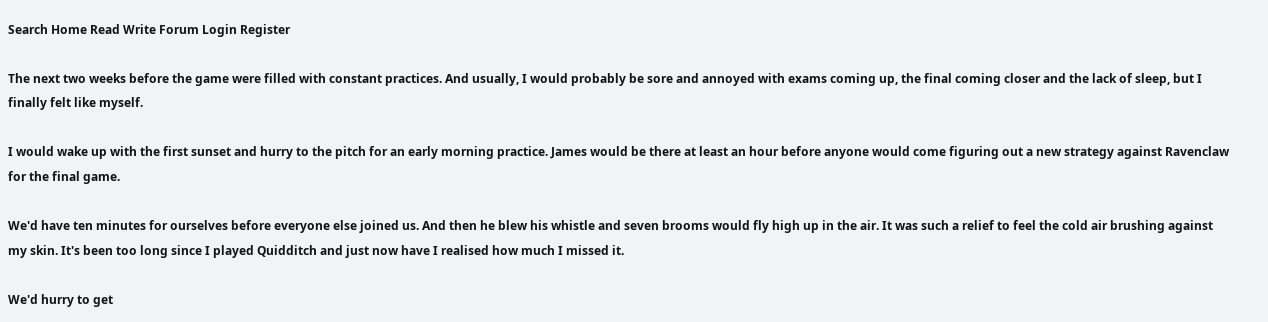Search Home Read Write Forum Login Register

The next two weeks before the game were filled with constant practices. And usually, I would probably be sore and annoyed with exams coming up, the final coming closer and the lack of sleep, but I finally felt like myself.

I would wake up with the first sunset and hurry to the pitch for an early morning practice. James would be there at least an hour before anyone would come figuring out a new strategy against Ravenclaw for the final game.

We'd have ten minutes for ourselves before everyone else joined us. And then he blew his whistle and seven brooms would fly high up in the air. It was such a relief to feel the cold air brushing against my skin. It's been too long since I played Quidditch and just now have I realised how much I missed it.

We'd hurry to get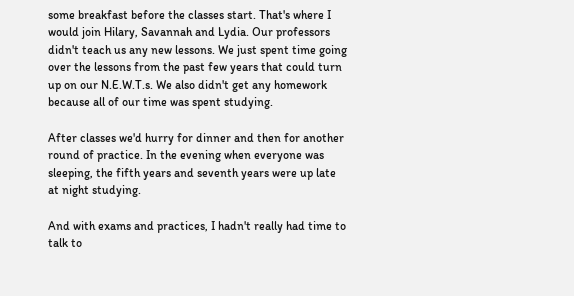some breakfast before the classes start. That's where I would join Hilary, Savannah and Lydia. Our professors didn't teach us any new lessons. We just spent time going over the lessons from the past few years that could turn up on our N.E.W.T.s. We also didn't get any homework because all of our time was spent studying.

After classes we'd hurry for dinner and then for another round of practice. In the evening when everyone was sleeping, the fifth years and seventh years were up late at night studying.

And with exams and practices, I hadn't really had time to talk to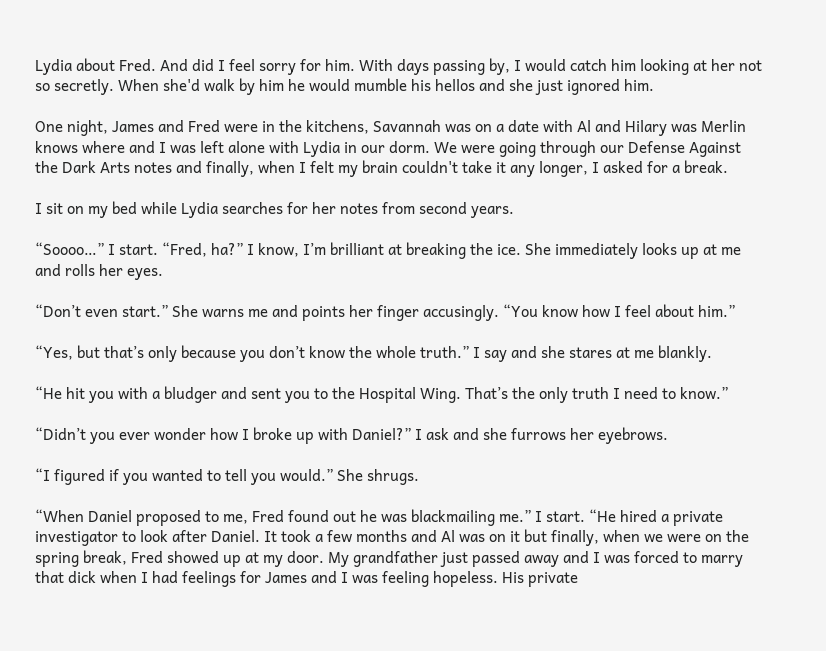Lydia about Fred. And did I feel sorry for him. With days passing by, I would catch him looking at her not so secretly. When she'd walk by him he would mumble his hellos and she just ignored him.

One night, James and Fred were in the kitchens, Savannah was on a date with Al and Hilary was Merlin knows where and I was left alone with Lydia in our dorm. We were going through our Defense Against the Dark Arts notes and finally, when I felt my brain couldn't take it any longer, I asked for a break.

I sit on my bed while Lydia searches for her notes from second years.

“Soooo…” I start. “Fred, ha?” I know, I’m brilliant at breaking the ice. She immediately looks up at me and rolls her eyes.

“Don’t even start.” She warns me and points her finger accusingly. “You know how I feel about him.”

“Yes, but that’s only because you don’t know the whole truth.” I say and she stares at me blankly.

“He hit you with a bludger and sent you to the Hospital Wing. That’s the only truth I need to know.”

“Didn’t you ever wonder how I broke up with Daniel?” I ask and she furrows her eyebrows.

“I figured if you wanted to tell you would.” She shrugs.

“When Daniel proposed to me, Fred found out he was blackmailing me.” I start. “He hired a private investigator to look after Daniel. It took a few months and Al was on it but finally, when we were on the spring break, Fred showed up at my door. My grandfather just passed away and I was forced to marry that dick when I had feelings for James and I was feeling hopeless. His private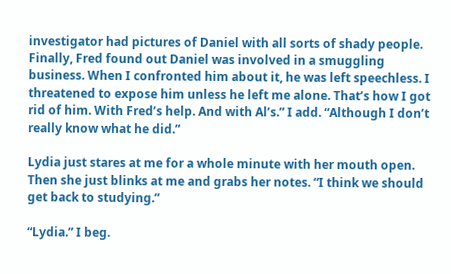investigator had pictures of Daniel with all sorts of shady people. Finally, Fred found out Daniel was involved in a smuggling business. When I confronted him about it, he was left speechless. I threatened to expose him unless he left me alone. That’s how I got rid of him. With Fred’s help. And with Al’s.” I add. “Although I don’t really know what he did.”

Lydia just stares at me for a whole minute with her mouth open. Then she just blinks at me and grabs her notes. “I think we should get back to studying.”

“Lydia.” I beg.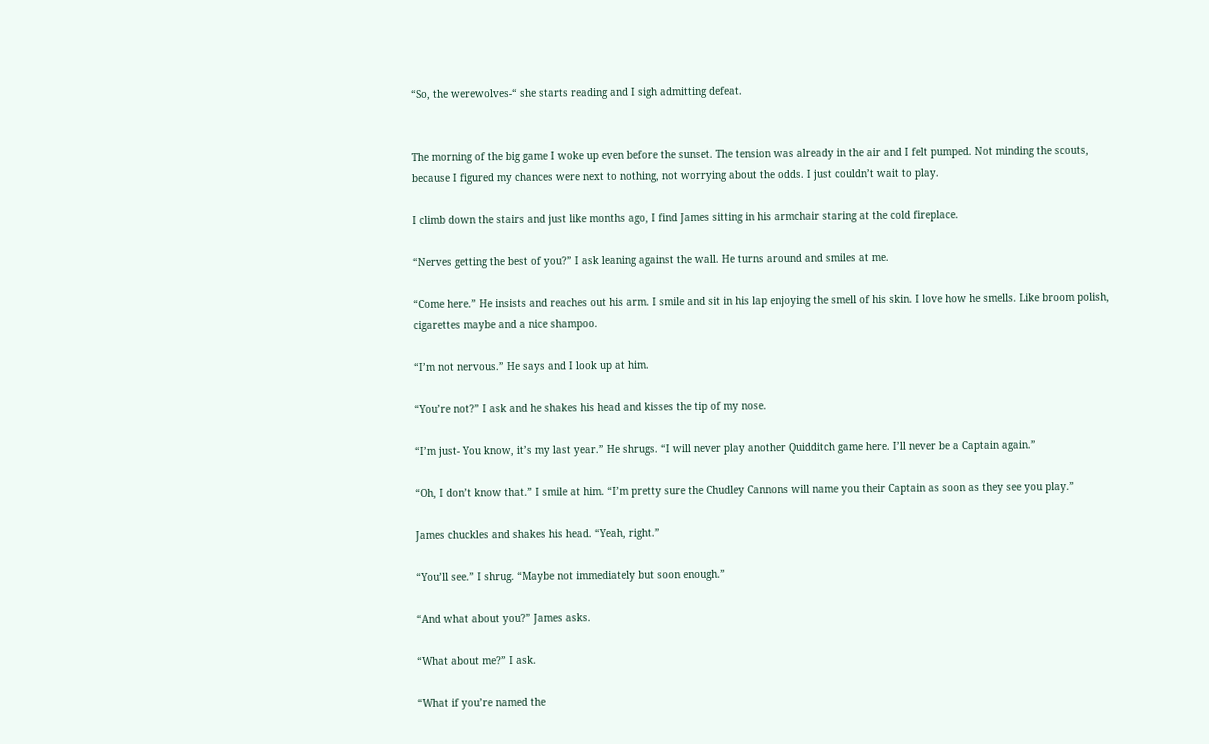“So, the werewolves-“ she starts reading and I sigh admitting defeat.


The morning of the big game I woke up even before the sunset. The tension was already in the air and I felt pumped. Not minding the scouts, because I figured my chances were next to nothing, not worrying about the odds. I just couldn’t wait to play.

I climb down the stairs and just like months ago, I find James sitting in his armchair staring at the cold fireplace.

“Nerves getting the best of you?” I ask leaning against the wall. He turns around and smiles at me.

“Come here.” He insists and reaches out his arm. I smile and sit in his lap enjoying the smell of his skin. I love how he smells. Like broom polish, cigarettes maybe and a nice shampoo.

“I’m not nervous.” He says and I look up at him.

“You’re not?” I ask and he shakes his head and kisses the tip of my nose.

“I’m just- You know, it’s my last year.” He shrugs. “I will never play another Quidditch game here. I’ll never be a Captain again.”

“Oh, I don’t know that.” I smile at him. “I’m pretty sure the Chudley Cannons will name you their Captain as soon as they see you play.”

James chuckles and shakes his head. “Yeah, right.”

“You’ll see.” I shrug. “Maybe not immediately but soon enough.”

“And what about you?” James asks.

“What about me?” I ask.

“What if you’re named the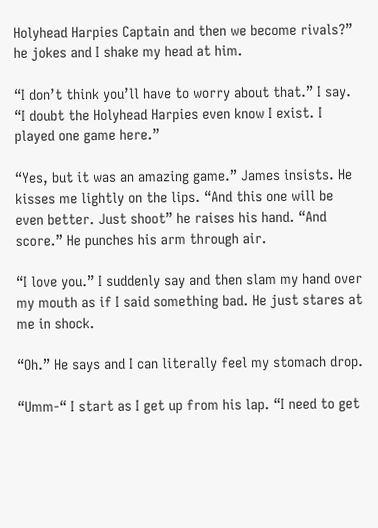Holyhead Harpies Captain and then we become rivals?” he jokes and I shake my head at him.

“I don’t think you’ll have to worry about that.” I say. “I doubt the Holyhead Harpies even know I exist. I played one game here.”

“Yes, but it was an amazing game.” James insists. He kisses me lightly on the lips. “And this one will be even better. Just shoot” he raises his hand. “And score.” He punches his arm through air.

“I love you.” I suddenly say and then slam my hand over my mouth as if I said something bad. He just stares at me in shock.

“Oh.” He says and I can literally feel my stomach drop.

“Umm-“ I start as I get up from his lap. “I need to get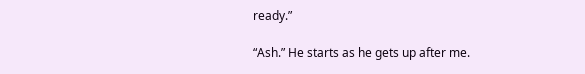ready.”

“Ash.” He starts as he gets up after me.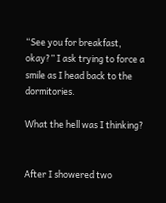“See you for breakfast, okay?” I ask trying to force a smile as I head back to the dormitories.

What the hell was I thinking?


After I showered two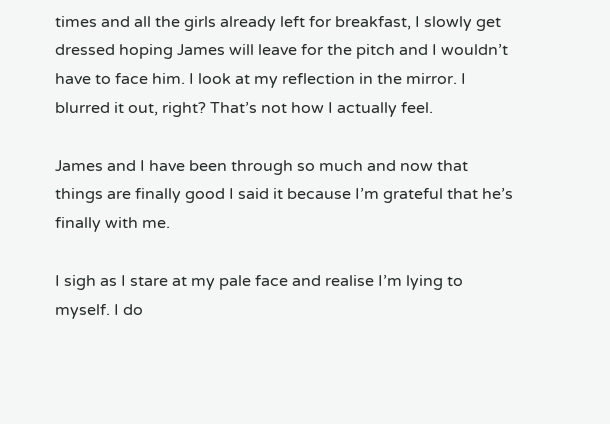times and all the girls already left for breakfast, I slowly get dressed hoping James will leave for the pitch and I wouldn’t have to face him. I look at my reflection in the mirror. I blurred it out, right? That’s not how I actually feel.

James and I have been through so much and now that things are finally good I said it because I’m grateful that he’s finally with me.

I sigh as I stare at my pale face and realise I’m lying to myself. I do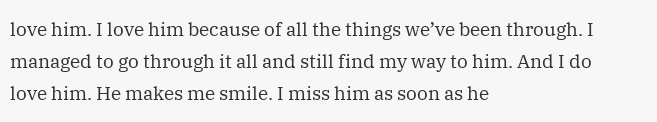love him. I love him because of all the things we’ve been through. I managed to go through it all and still find my way to him. And I do love him. He makes me smile. I miss him as soon as he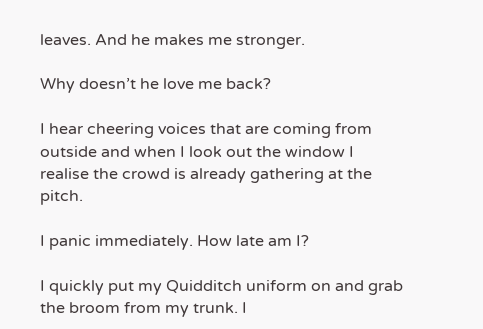leaves. And he makes me stronger.

Why doesn’t he love me back?

I hear cheering voices that are coming from outside and when I look out the window I realise the crowd is already gathering at the pitch.

I panic immediately. How late am I?

I quickly put my Quidditch uniform on and grab the broom from my trunk. I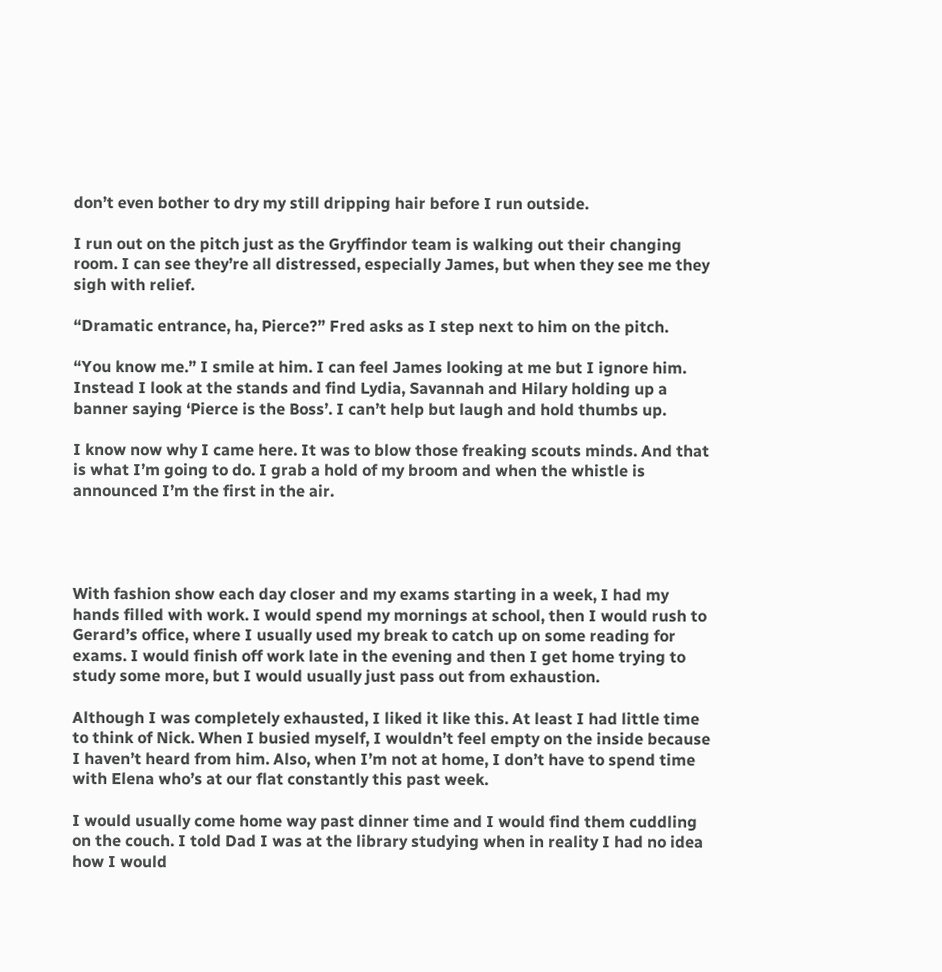don’t even bother to dry my still dripping hair before I run outside.

I run out on the pitch just as the Gryffindor team is walking out their changing room. I can see they’re all distressed, especially James, but when they see me they sigh with relief.

“Dramatic entrance, ha, Pierce?” Fred asks as I step next to him on the pitch.

“You know me.” I smile at him. I can feel James looking at me but I ignore him. Instead I look at the stands and find Lydia, Savannah and Hilary holding up a banner saying ‘Pierce is the Boss’. I can’t help but laugh and hold thumbs up.

I know now why I came here. It was to blow those freaking scouts minds. And that is what I’m going to do. I grab a hold of my broom and when the whistle is announced I’m the first in the air.




With fashion show each day closer and my exams starting in a week, I had my hands filled with work. I would spend my mornings at school, then I would rush to Gerard’s office, where I usually used my break to catch up on some reading for exams. I would finish off work late in the evening and then I get home trying to study some more, but I would usually just pass out from exhaustion.

Although I was completely exhausted, I liked it like this. At least I had little time to think of Nick. When I busied myself, I wouldn’t feel empty on the inside because I haven’t heard from him. Also, when I’m not at home, I don’t have to spend time with Elena who’s at our flat constantly this past week.

I would usually come home way past dinner time and I would find them cuddling on the couch. I told Dad I was at the library studying when in reality I had no idea how I would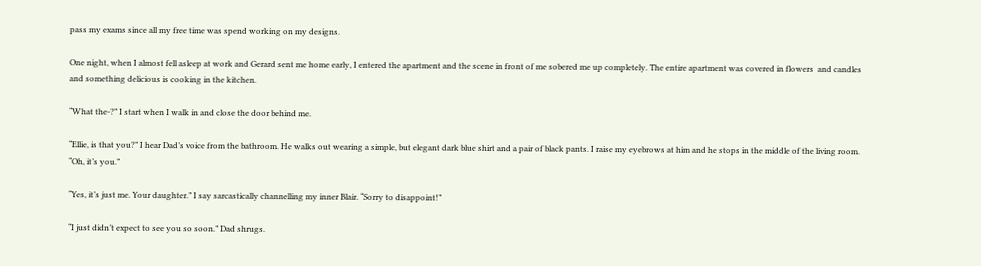pass my exams since all my free time was spend working on my designs.

One night, when I almost fell asleep at work and Gerard sent me home early, I entered the apartment and the scene in front of me sobered me up completely. The entire apartment was covered in flowers  and candles and something delicious is cooking in the kitchen.

“What the-?” I start when I walk in and close the door behind me.

“Ellie, is that you?” I hear Dad’s voice from the bathroom. He walks out wearing a simple, but elegant dark blue shirt and a pair of black pants. I raise my eyebrows at him and he stops in the middle of the living room. “Oh, it’s you.”

“Yes, it’s just me. Your daughter.” I say sarcastically channelling my inner Blair. “Sorry to disappoint!”

“I just didn’t expect to see you so soon.” Dad shrugs.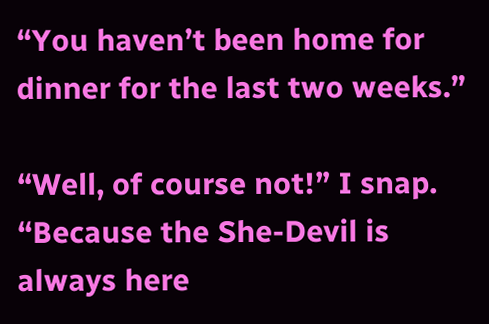“You haven’t been home for dinner for the last two weeks.”

“Well, of course not!” I snap. “Because the She-Devil is always here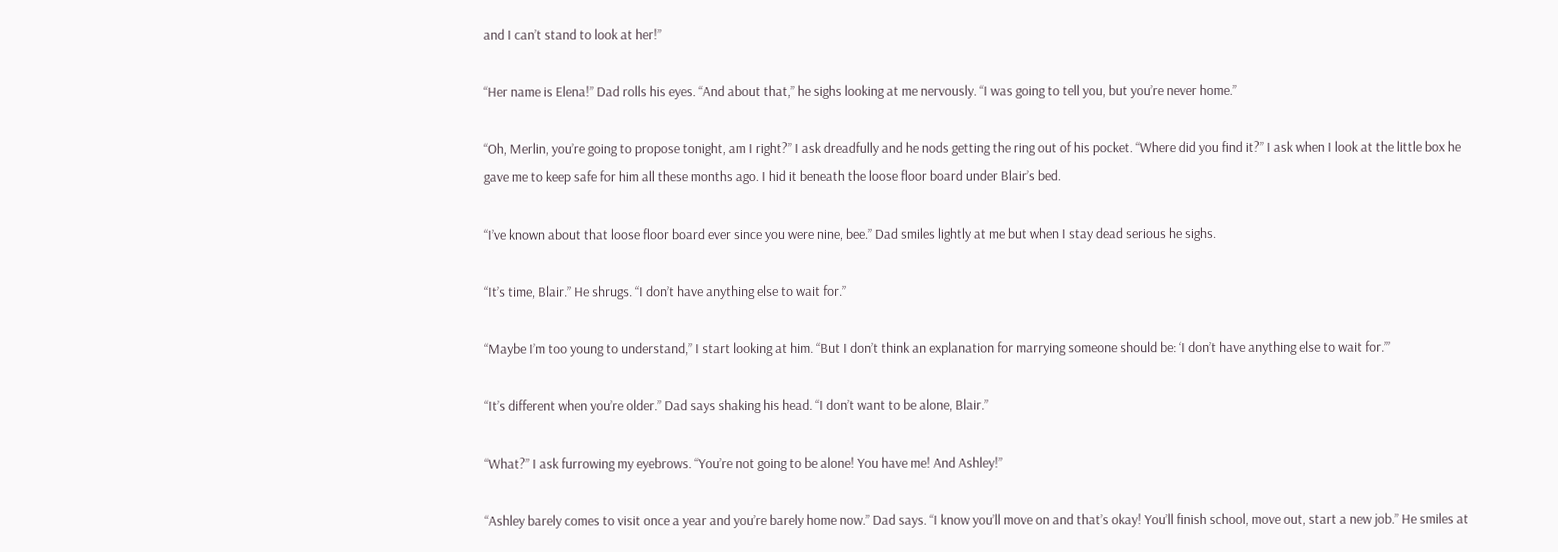and I can’t stand to look at her!”

“Her name is Elena!” Dad rolls his eyes. “And about that,” he sighs looking at me nervously. “I was going to tell you, but you’re never home.”

“Oh, Merlin, you’re going to propose tonight, am I right?” I ask dreadfully and he nods getting the ring out of his pocket. “Where did you find it?” I ask when I look at the little box he gave me to keep safe for him all these months ago. I hid it beneath the loose floor board under Blair’s bed.

“I’ve known about that loose floor board ever since you were nine, bee.” Dad smiles lightly at me but when I stay dead serious he sighs.

“It’s time, Blair.” He shrugs. “I don’t have anything else to wait for.”

“Maybe I’m too young to understand,” I start looking at him. “But I don’t think an explanation for marrying someone should be: ‘I don’t have anything else to wait for.’”

“It’s different when you’re older.” Dad says shaking his head. “I don’t want to be alone, Blair.”

“What?” I ask furrowing my eyebrows. “You’re not going to be alone! You have me! And Ashley!”

“Ashley barely comes to visit once a year and you’re barely home now.” Dad says. “I know you’ll move on and that’s okay! You’ll finish school, move out, start a new job.” He smiles at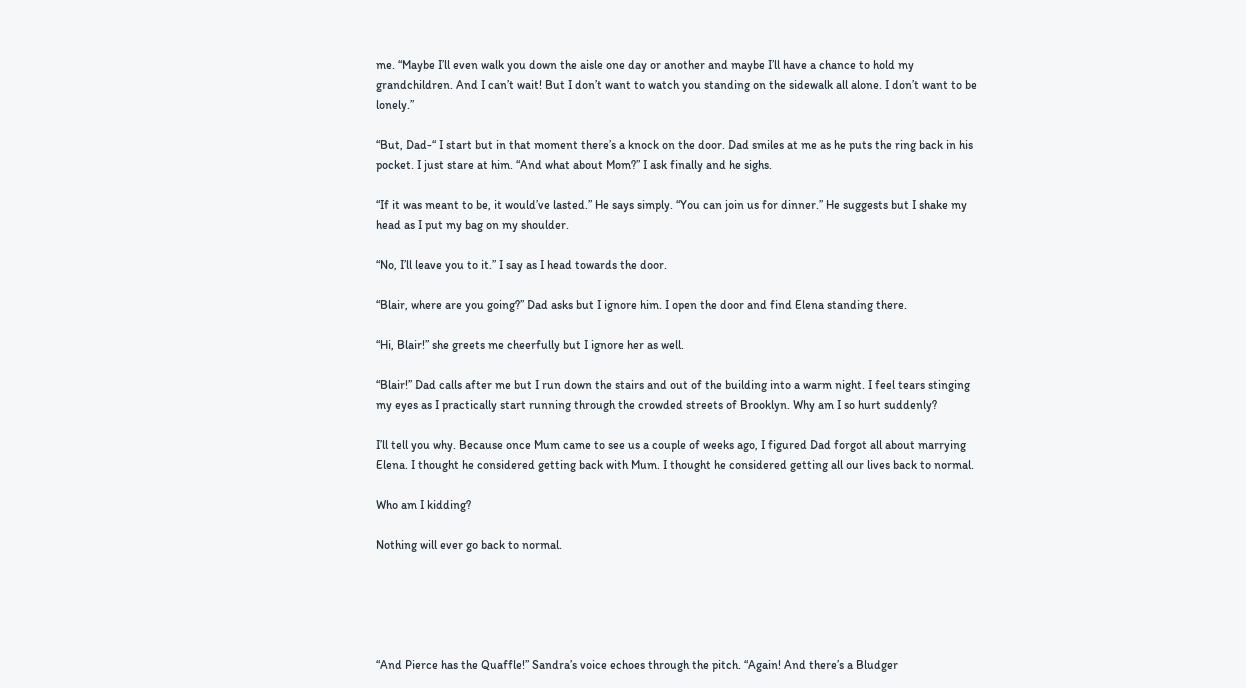me. “Maybe I’ll even walk you down the aisle one day or another and maybe I’ll have a chance to hold my grandchildren. And I can’t wait! But I don’t want to watch you standing on the sidewalk all alone. I don’t want to be lonely.”

“But, Dad-“ I start but in that moment there’s a knock on the door. Dad smiles at me as he puts the ring back in his pocket. I just stare at him. “And what about Mom?” I ask finally and he sighs.

“If it was meant to be, it would’ve lasted.” He says simply. “You can join us for dinner.” He suggests but I shake my head as I put my bag on my shoulder.

“No, I’ll leave you to it.” I say as I head towards the door.

“Blair, where are you going?” Dad asks but I ignore him. I open the door and find Elena standing there.

“Hi, Blair!” she greets me cheerfully but I ignore her as well.

“Blair!” Dad calls after me but I run down the stairs and out of the building into a warm night. I feel tears stinging my eyes as I practically start running through the crowded streets of Brooklyn. Why am I so hurt suddenly?

I’ll tell you why. Because once Mum came to see us a couple of weeks ago, I figured Dad forgot all about marrying Elena. I thought he considered getting back with Mum. I thought he considered getting all our lives back to normal.

Who am I kidding?

Nothing will ever go back to normal.





“And Pierce has the Quaffle!” Sandra’s voice echoes through the pitch. “Again! And there’s a Bludger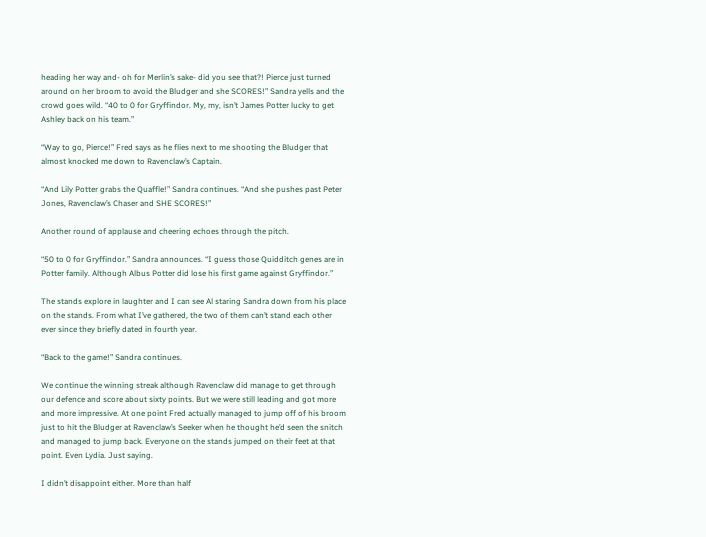heading her way and- oh for Merlin’s sake- did you see that?! Pierce just turned around on her broom to avoid the Bludger and she SCORES!” Sandra yells and the crowd goes wild. “40 to 0 for Gryffindor. My, my, isn’t James Potter lucky to get Ashley back on his team.”

“Way to go, Pierce!” Fred says as he flies next to me shooting the Bludger that almost knocked me down to Ravenclaw’s Captain.

“And Lily Potter grabs the Quaffle!” Sandra continues. “And she pushes past Peter Jones, Ravenclaw’s Chaser and SHE SCORES!”

Another round of applause and cheering echoes through the pitch.

“50 to 0 for Gryffindor.” Sandra announces. “I guess those Quidditch genes are in Potter family. Although Albus Potter did lose his first game against Gryffindor.”

The stands explore in laughter and I can see Al staring Sandra down from his place on the stands. From what I’ve gathered, the two of them can’t stand each other ever since they briefly dated in fourth year.

“Back to the game!” Sandra continues.

We continue the winning streak although Ravenclaw did manage to get through our defence and score about sixty points. But we were still leading and got more and more impressive. At one point Fred actually managed to jump off of his broom just to hit the Bludger at Ravenclaw’s Seeker when he thought he’d seen the snitch and managed to jump back. Everyone on the stands jumped on their feet at that point. Even Lydia. Just saying.

I didn’t disappoint either. More than half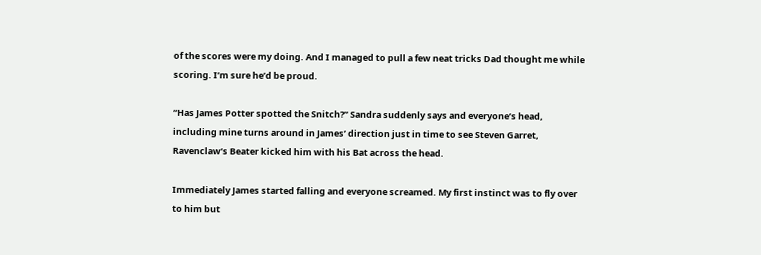of the scores were my doing. And I managed to pull a few neat tricks Dad thought me while scoring. I’m sure he’d be proud.

“Has James Potter spotted the Snitch?” Sandra suddenly says and everyone’s head, including mine turns around in James’ direction just in time to see Steven Garret, Ravenclaw’s Beater kicked him with his Bat across the head.

Immediately James started falling and everyone screamed. My first instinct was to fly over to him but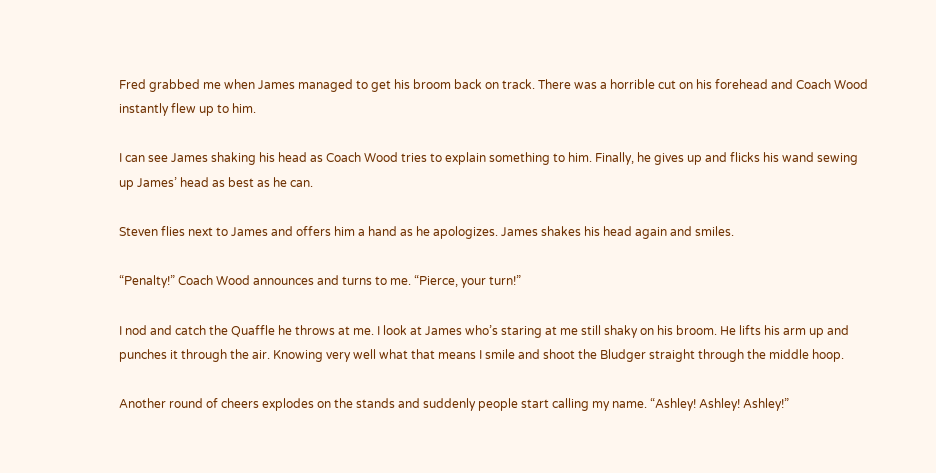Fred grabbed me when James managed to get his broom back on track. There was a horrible cut on his forehead and Coach Wood instantly flew up to him.

I can see James shaking his head as Coach Wood tries to explain something to him. Finally, he gives up and flicks his wand sewing up James’ head as best as he can.

Steven flies next to James and offers him a hand as he apologizes. James shakes his head again and smiles.

“Penalty!” Coach Wood announces and turns to me. “Pierce, your turn!”

I nod and catch the Quaffle he throws at me. I look at James who’s staring at me still shaky on his broom. He lifts his arm up and punches it through the air. Knowing very well what that means I smile and shoot the Bludger straight through the middle hoop.

Another round of cheers explodes on the stands and suddenly people start calling my name. “Ashley! Ashley! Ashley!”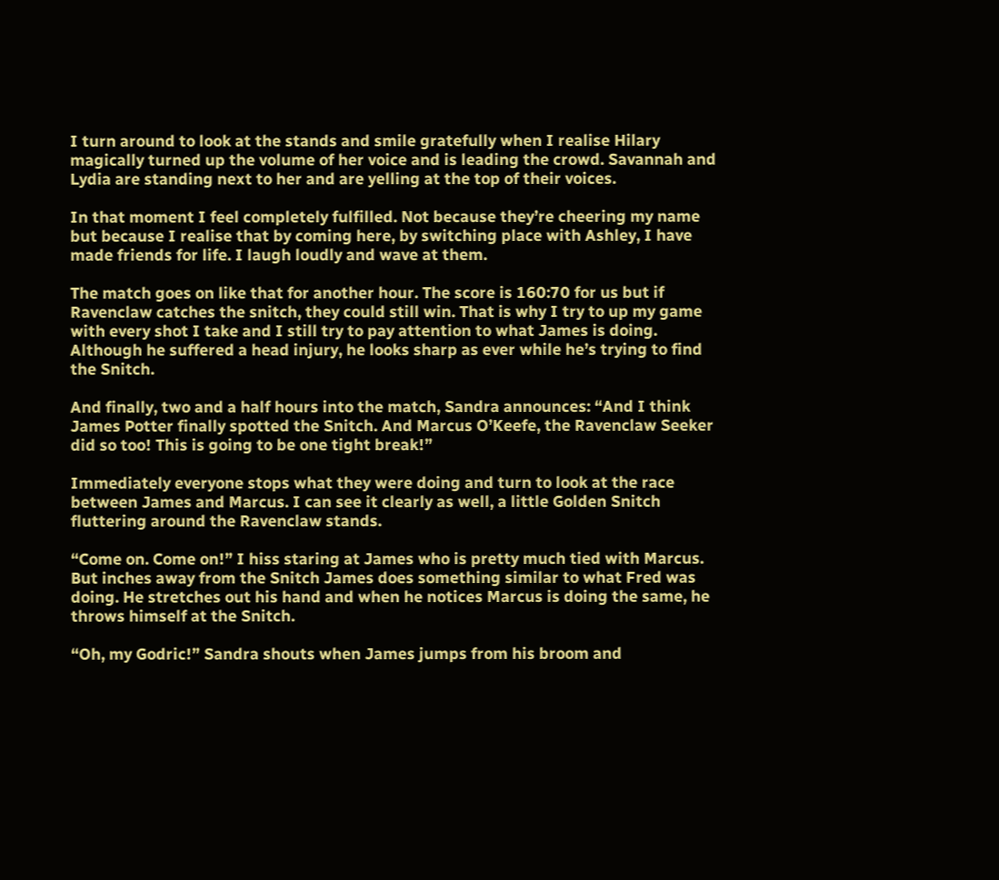I turn around to look at the stands and smile gratefully when I realise Hilary magically turned up the volume of her voice and is leading the crowd. Savannah and Lydia are standing next to her and are yelling at the top of their voices.

In that moment I feel completely fulfilled. Not because they’re cheering my name but because I realise that by coming here, by switching place with Ashley, I have made friends for life. I laugh loudly and wave at them.

The match goes on like that for another hour. The score is 160:70 for us but if Ravenclaw catches the snitch, they could still win. That is why I try to up my game with every shot I take and I still try to pay attention to what James is doing. Although he suffered a head injury, he looks sharp as ever while he’s trying to find the Snitch.

And finally, two and a half hours into the match, Sandra announces: “And I think James Potter finally spotted the Snitch. And Marcus O’Keefe, the Ravenclaw Seeker did so too! This is going to be one tight break!”

Immediately everyone stops what they were doing and turn to look at the race between James and Marcus. I can see it clearly as well, a little Golden Snitch fluttering around the Ravenclaw stands.

“Come on. Come on!” I hiss staring at James who is pretty much tied with Marcus. But inches away from the Snitch James does something similar to what Fred was doing. He stretches out his hand and when he notices Marcus is doing the same, he throws himself at the Snitch.

“Oh, my Godric!” Sandra shouts when James jumps from his broom and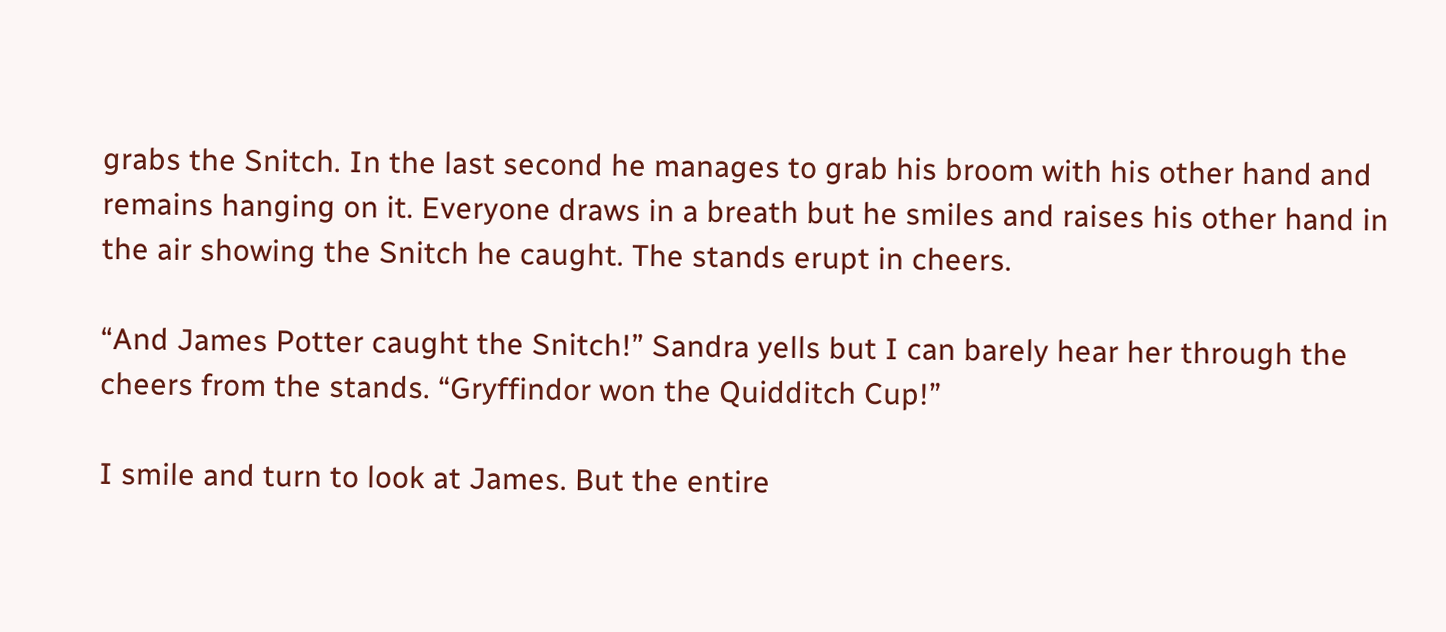grabs the Snitch. In the last second he manages to grab his broom with his other hand and remains hanging on it. Everyone draws in a breath but he smiles and raises his other hand in the air showing the Snitch he caught. The stands erupt in cheers.

“And James Potter caught the Snitch!” Sandra yells but I can barely hear her through the cheers from the stands. “Gryffindor won the Quidditch Cup!”

I smile and turn to look at James. But the entire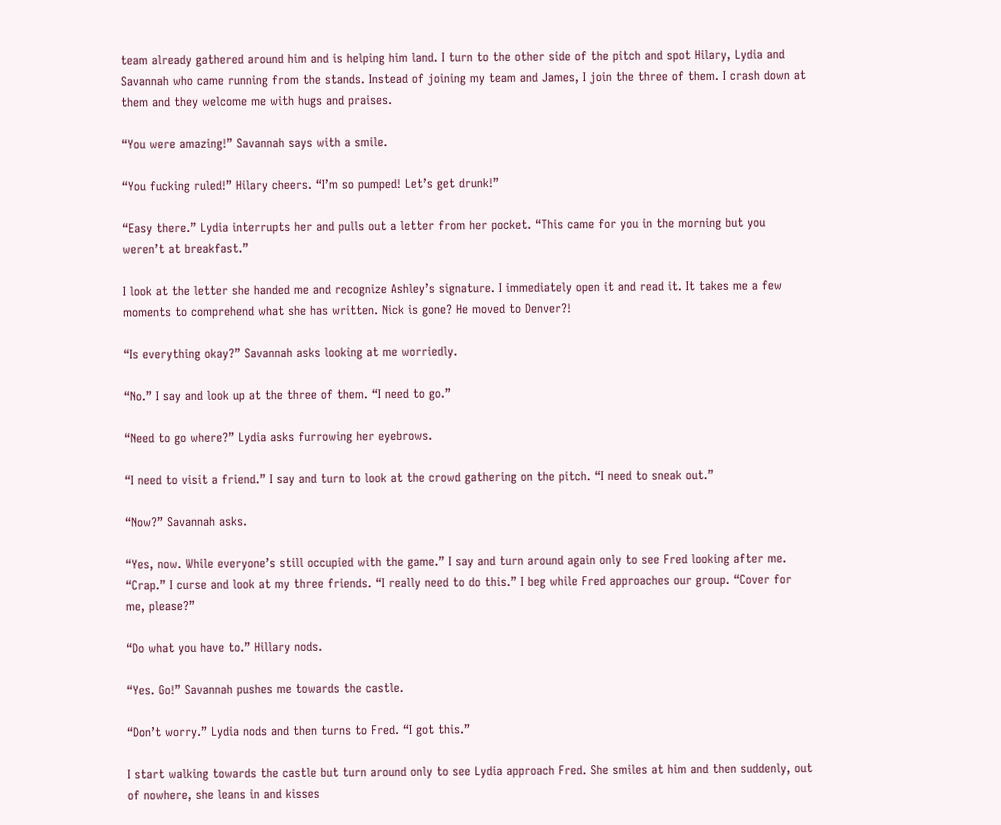team already gathered around him and is helping him land. I turn to the other side of the pitch and spot Hilary, Lydia and Savannah who came running from the stands. Instead of joining my team and James, I join the three of them. I crash down at them and they welcome me with hugs and praises.

“You were amazing!” Savannah says with a smile.

“You fucking ruled!” Hilary cheers. “I’m so pumped! Let’s get drunk!”

“Easy there.” Lydia interrupts her and pulls out a letter from her pocket. “This came for you in the morning but you weren’t at breakfast.”

I look at the letter she handed me and recognize Ashley’s signature. I immediately open it and read it. It takes me a few moments to comprehend what she has written. Nick is gone? He moved to Denver?!

“Is everything okay?” Savannah asks looking at me worriedly.

“No.” I say and look up at the three of them. “I need to go.”

“Need to go where?” Lydia asks furrowing her eyebrows.

“I need to visit a friend.” I say and turn to look at the crowd gathering on the pitch. “I need to sneak out.”

“Now?” Savannah asks.

“Yes, now. While everyone’s still occupied with the game.” I say and turn around again only to see Fred looking after me. “Crap.” I curse and look at my three friends. “I really need to do this.” I beg while Fred approaches our group. “Cover for me, please?”

“Do what you have to.” Hillary nods.

“Yes. Go!” Savannah pushes me towards the castle.

“Don’t worry.” Lydia nods and then turns to Fred. “I got this.”

I start walking towards the castle but turn around only to see Lydia approach Fred. She smiles at him and then suddenly, out of nowhere, she leans in and kisses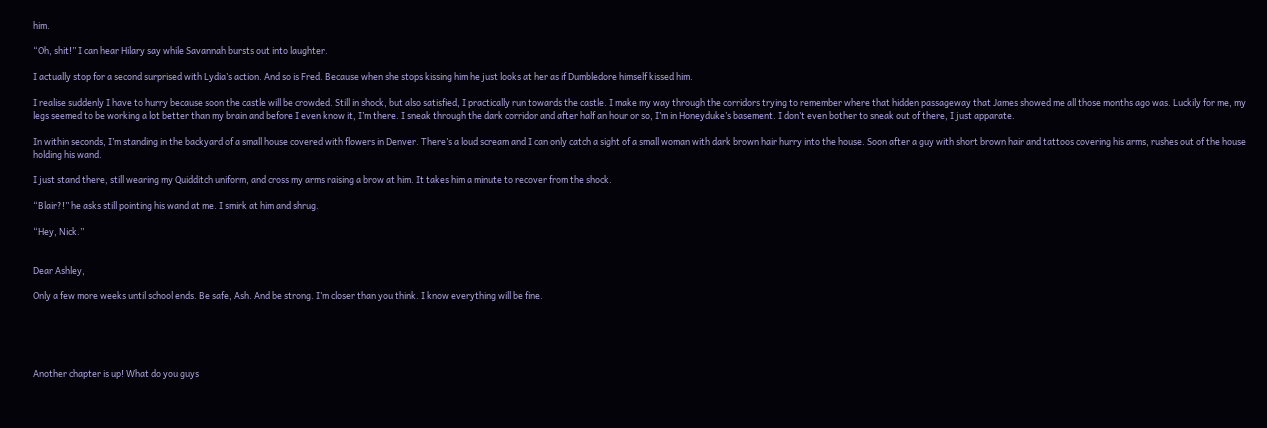him.

“Oh, shit!” I can hear Hilary say while Savannah bursts out into laughter.

I actually stop for a second surprised with Lydia’s action. And so is Fred. Because when she stops kissing him he just looks at her as if Dumbledore himself kissed him.

I realise suddenly I have to hurry because soon the castle will be crowded. Still in shock, but also satisfied, I practically run towards the castle. I make my way through the corridors trying to remember where that hidden passageway that James showed me all those months ago was. Luckily for me, my legs seemed to be working a lot better than my brain and before I even know it, I’m there. I sneak through the dark corridor and after half an hour or so, I’m in Honeyduke’s basement. I don’t even bother to sneak out of there, I just apparate.

In within seconds, I’m standing in the backyard of a small house covered with flowers in Denver. There’s a loud scream and I can only catch a sight of a small woman with dark brown hair hurry into the house. Soon after a guy with short brown hair and tattoos covering his arms, rushes out of the house holding his wand.

I just stand there, still wearing my Quidditch uniform, and cross my arms raising a brow at him. It takes him a minute to recover from the shock.

“Blair?!” he asks still pointing his wand at me. I smirk at him and shrug.

“Hey, Nick.”


Dear Ashley,

Only a few more weeks until school ends. Be safe, Ash. And be strong. I’m closer than you think. I know everything will be fine.





Another chapter is up! What do you guys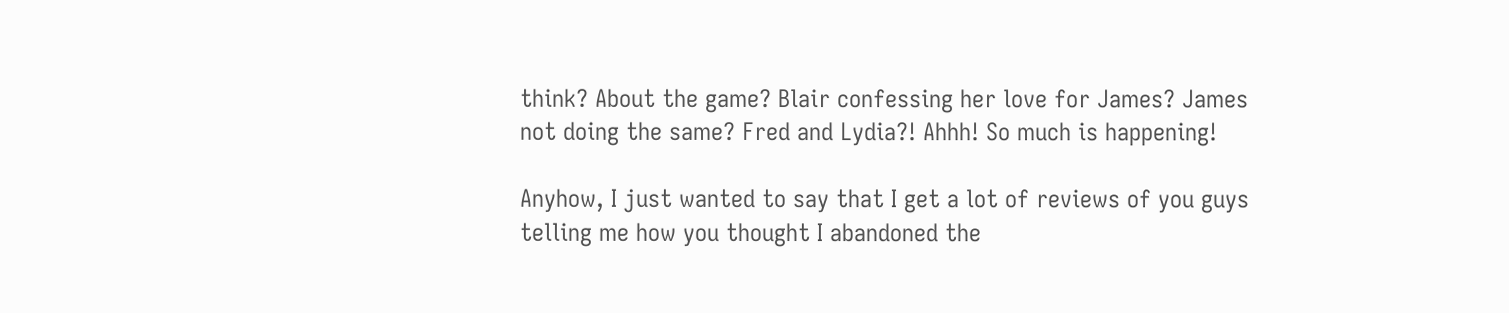think? About the game? Blair confessing her love for James? James not doing the same? Fred and Lydia?! Ahhh! So much is happening!

Anyhow, I just wanted to say that I get a lot of reviews of you guys telling me how you thought I abandoned the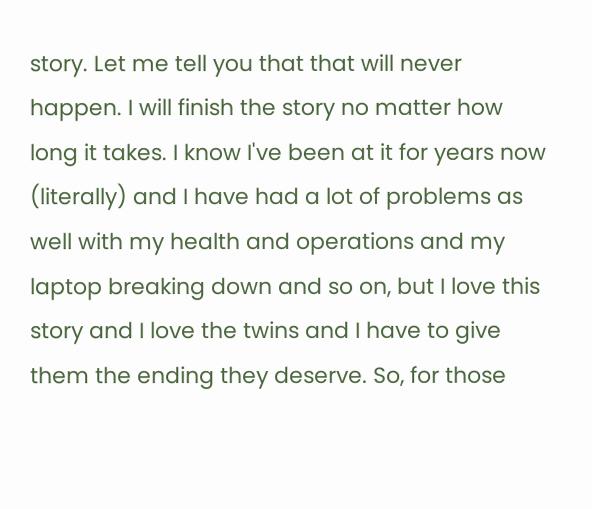story. Let me tell you that that will never happen. I will finish the story no matter how long it takes. I know I've been at it for years now (literally) and I have had a lot of problems as well with my health and operations and my laptop breaking down and so on, but I love this story and I love the twins and I have to give them the ending they deserve. So, for those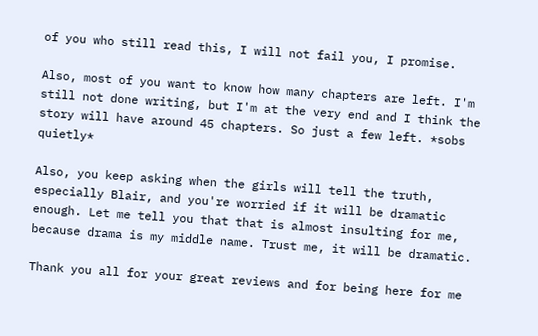of you who still read this, I will not fail you, I promise.

Also, most of you want to know how many chapters are left. I'm still not done writing, but I'm at the very end and I think the story will have around 45 chapters. So just a few left. *sobs quietly*

Also, you keep asking when the girls will tell the truth, especially Blair, and you're worried if it will be dramatic enough. Let me tell you that that is almost insulting for me, because drama is my middle name. Trust me, it will be dramatic.

Thank you all for your great reviews and for being here for me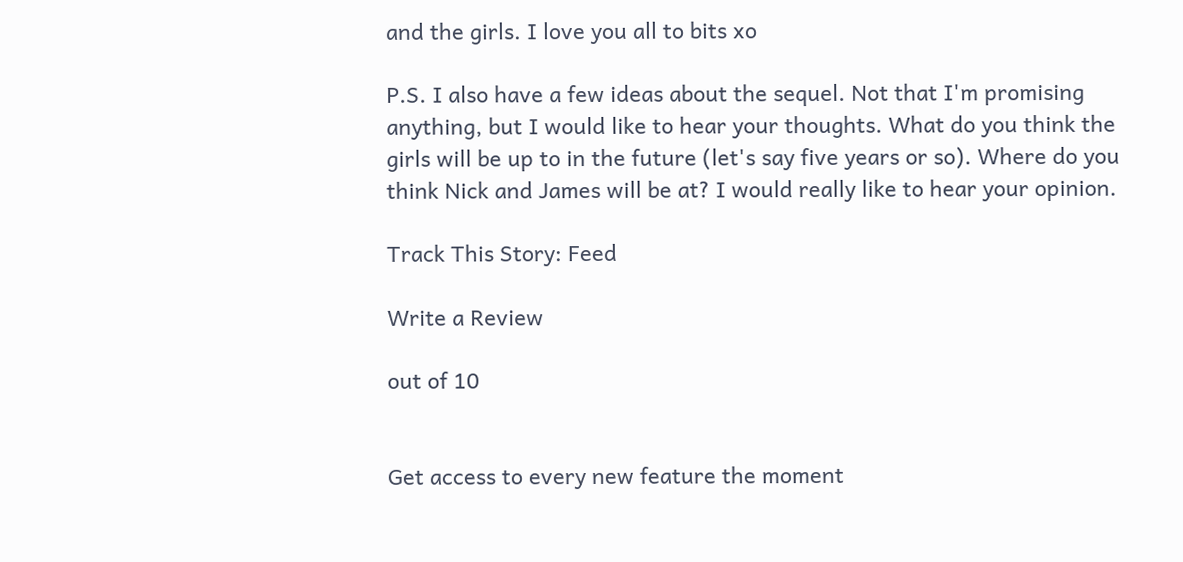and the girls. I love you all to bits xo

P.S. I also have a few ideas about the sequel. Not that I'm promising anything, but I would like to hear your thoughts. What do you think the girls will be up to in the future (let's say five years or so). Where do you think Nick and James will be at? I would really like to hear your opinion.

Track This Story: Feed

Write a Review

out of 10


Get access to every new feature the moment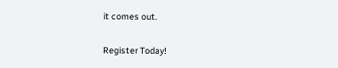it comes out.

Register Today!